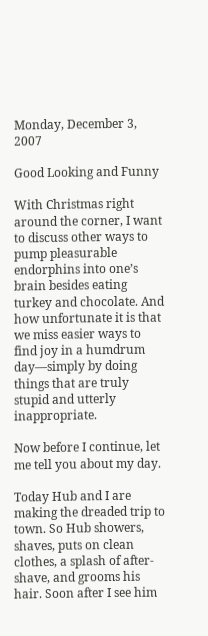Monday, December 3, 2007

Good Looking and Funny

With Christmas right around the corner, I want to discuss other ways to pump pleasurable endorphins into one’s brain besides eating turkey and chocolate. And how unfortunate it is that we miss easier ways to find joy in a humdrum day—simply by doing things that are truly stupid and utterly inappropriate.

Now before I continue, let me tell you about my day.

Today Hub and I are making the dreaded trip to town. So Hub showers, shaves, puts on clean clothes, a splash of after-shave, and grooms his hair. Soon after I see him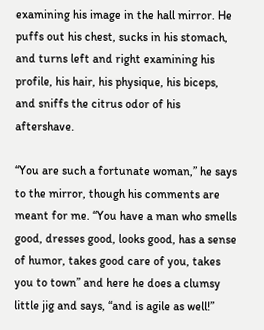examining his image in the hall mirror. He puffs out his chest, sucks in his stomach, and turns left and right examining his profile, his hair, his physique, his biceps, and sniffs the citrus odor of his aftershave.

“You are such a fortunate woman,” he says to the mirror, though his comments are meant for me. “You have a man who smells good, dresses good, looks good, has a sense of humor, takes good care of you, takes you to town” and here he does a clumsy little jig and says, “and is agile as well!”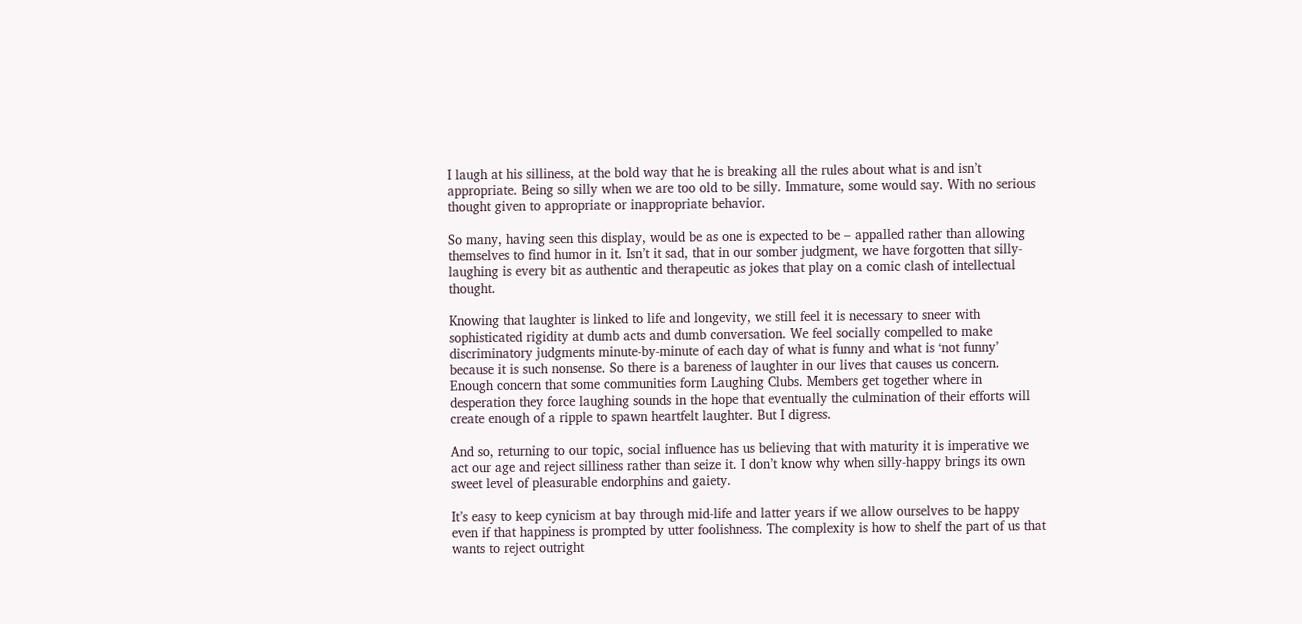I laugh at his silliness, at the bold way that he is breaking all the rules about what is and isn’t appropriate. Being so silly when we are too old to be silly. Immature, some would say. With no serious thought given to appropriate or inappropriate behavior.

So many, having seen this display, would be as one is expected to be – appalled rather than allowing themselves to find humor in it. Isn’t it sad, that in our somber judgment, we have forgotten that silly-laughing is every bit as authentic and therapeutic as jokes that play on a comic clash of intellectual thought.

Knowing that laughter is linked to life and longevity, we still feel it is necessary to sneer with sophisticated rigidity at dumb acts and dumb conversation. We feel socially compelled to make discriminatory judgments minute-by-minute of each day of what is funny and what is ‘not funny’ because it is such nonsense. So there is a bareness of laughter in our lives that causes us concern. Enough concern that some communities form Laughing Clubs. Members get together where in desperation they force laughing sounds in the hope that eventually the culmination of their efforts will create enough of a ripple to spawn heartfelt laughter. But I digress.

And so, returning to our topic, social influence has us believing that with maturity it is imperative we act our age and reject silliness rather than seize it. I don’t know why when silly-happy brings its own sweet level of pleasurable endorphins and gaiety.

It’s easy to keep cynicism at bay through mid-life and latter years if we allow ourselves to be happy even if that happiness is prompted by utter foolishness. The complexity is how to shelf the part of us that wants to reject outright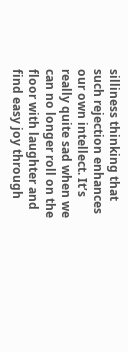silliness thinking that such rejection enhances our own intellect. It’s really quite sad when we can no longer roll on the floor with laughter and find easy joy through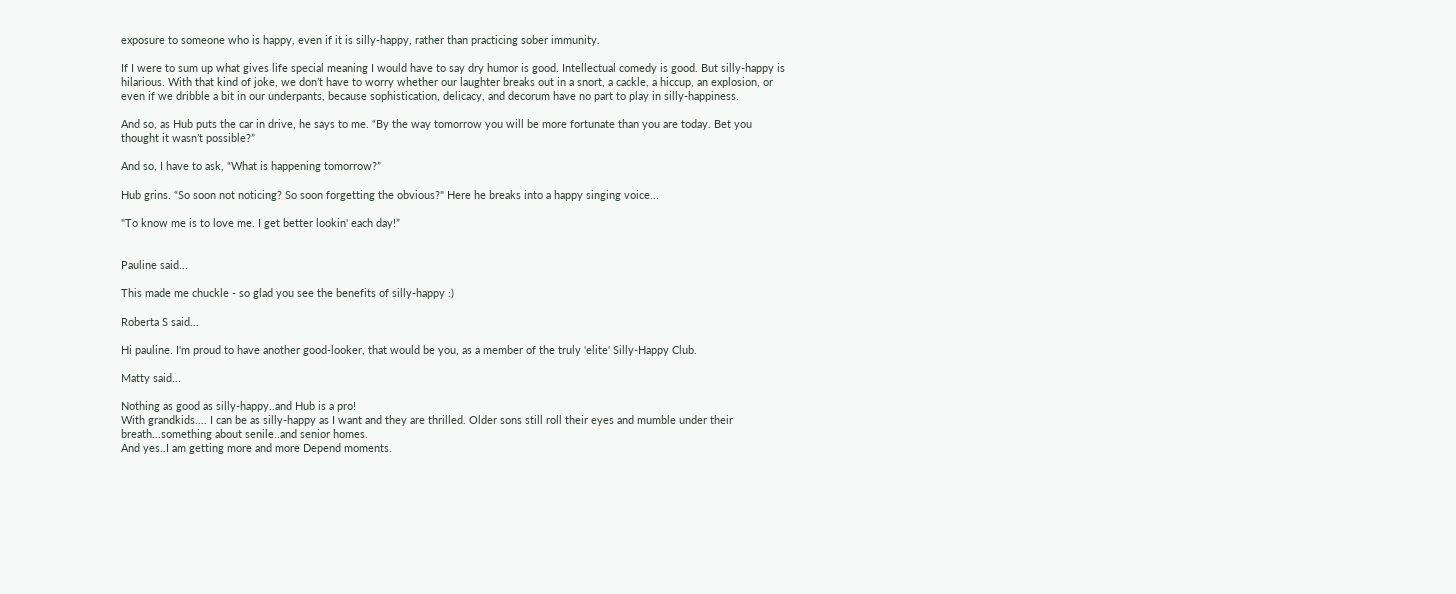exposure to someone who is happy, even if it is silly-happy, rather than practicing sober immunity.

If I were to sum up what gives life special meaning I would have to say dry humor is good. Intellectual comedy is good. But silly-happy is hilarious. With that kind of joke, we don’t have to worry whether our laughter breaks out in a snort, a cackle, a hiccup, an explosion, or even if we dribble a bit in our underpants, because sophistication, delicacy, and decorum have no part to play in silly-happiness.

And so, as Hub puts the car in drive, he says to me. “By the way tomorrow you will be more fortunate than you are today. Bet you thought it wasn’t possible?”

And so, I have to ask, “What is happening tomorrow?”

Hub grins. “So soon not noticing? So soon forgetting the obvious?" Here he breaks into a happy singing voice...

"To know me is to love me. I get better lookin' each day!”


Pauline said...

This made me chuckle - so glad you see the benefits of silly-happy :)

Roberta S said...

Hi pauline. I'm proud to have another good-looker, that would be you, as a member of the truly 'elite' Silly-Happy Club.

Matty said...

Nothing as good as silly-happy..and Hub is a pro!
With grandkids.... I can be as silly-happy as I want and they are thrilled. Older sons still roll their eyes and mumble under their breath...something about senile..and senior homes.
And yes..I am getting more and more Depend moments.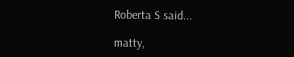Roberta S said...

matty,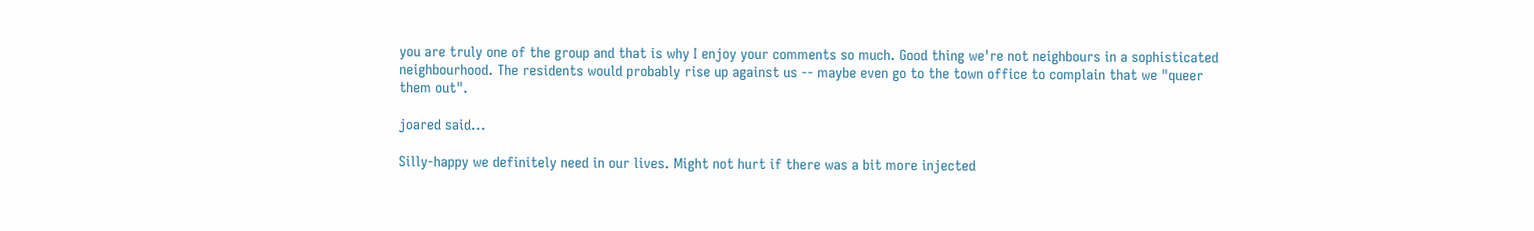you are truly one of the group and that is why I enjoy your comments so much. Good thing we're not neighbours in a sophisticated neighbourhood. The residents would probably rise up against us -- maybe even go to the town office to complain that we "queer them out".

joared said...

Silly-happy we definitely need in our lives. Might not hurt if there was a bit more injected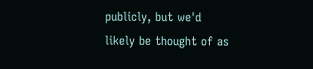publicly, but we'd likely be thought of as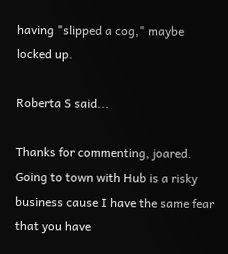having "slipped a cog," maybe locked up.

Roberta S said...

Thanks for commenting, joared. Going to town with Hub is a risky business cause I have the same fear that you have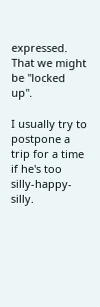expressed. That we might be "locked up".

I usually try to postpone a trip for a time if he's too silly-happy-silly.